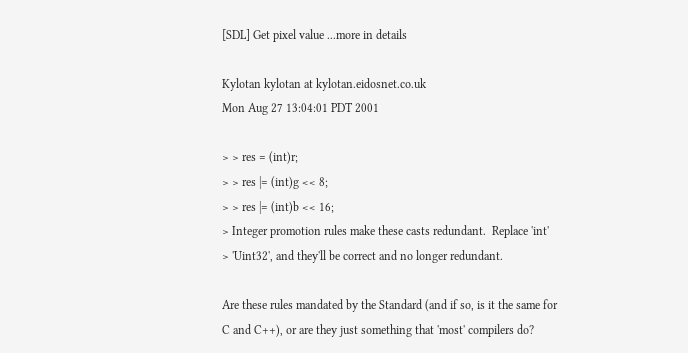[SDL] Get pixel value ...more in details

Kylotan kylotan at kylotan.eidosnet.co.uk
Mon Aug 27 13:04:01 PDT 2001

> > res = (int)r;
> > res |= (int)g << 8;
> > res |= (int)b << 16;
> Integer promotion rules make these casts redundant.  Replace 'int'
> 'Uint32', and they'll be correct and no longer redundant.

Are these rules mandated by the Standard (and if so, is it the same for
C and C++), or are they just something that 'most' compilers do?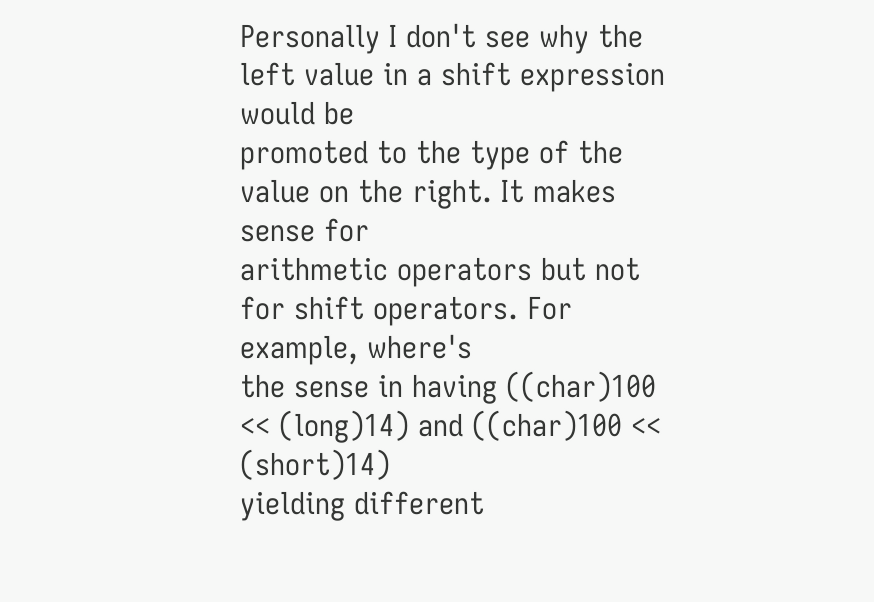Personally I don't see why the left value in a shift expression would be
promoted to the type of the value on the right. It makes sense for
arithmetic operators but not for shift operators. For example, where's
the sense in having ((char)100 << (long)14) and ((char)100 << (short)14)
yielding different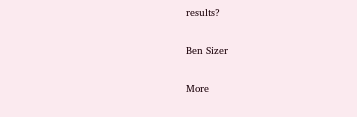results?

Ben Sizer

More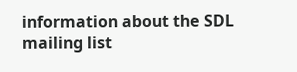information about the SDL mailing list